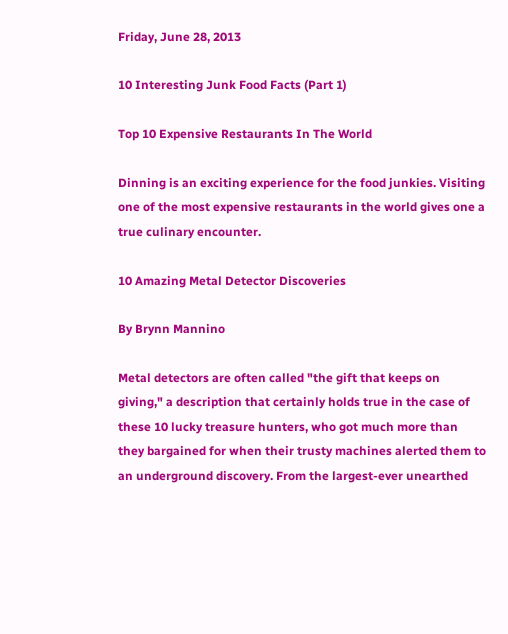Friday, June 28, 2013

10 Interesting Junk Food Facts (Part 1)

Top 10 Expensive Restaurants In The World

Dinning is an exciting experience for the food junkies. Visiting one of the most expensive restaurants in the world gives one a true culinary encounter.

10 Amazing Metal Detector Discoveries

By Brynn Mannino

Metal detectors are often called "the gift that keeps on giving," a description that certainly holds true in the case of these 10 lucky treasure hunters, who got much more than they bargained for when their trusty machines alerted them to an underground discovery. From the largest-ever unearthed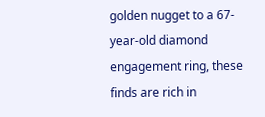golden nugget to a 67-year-old diamond engagement ring, these finds are rich in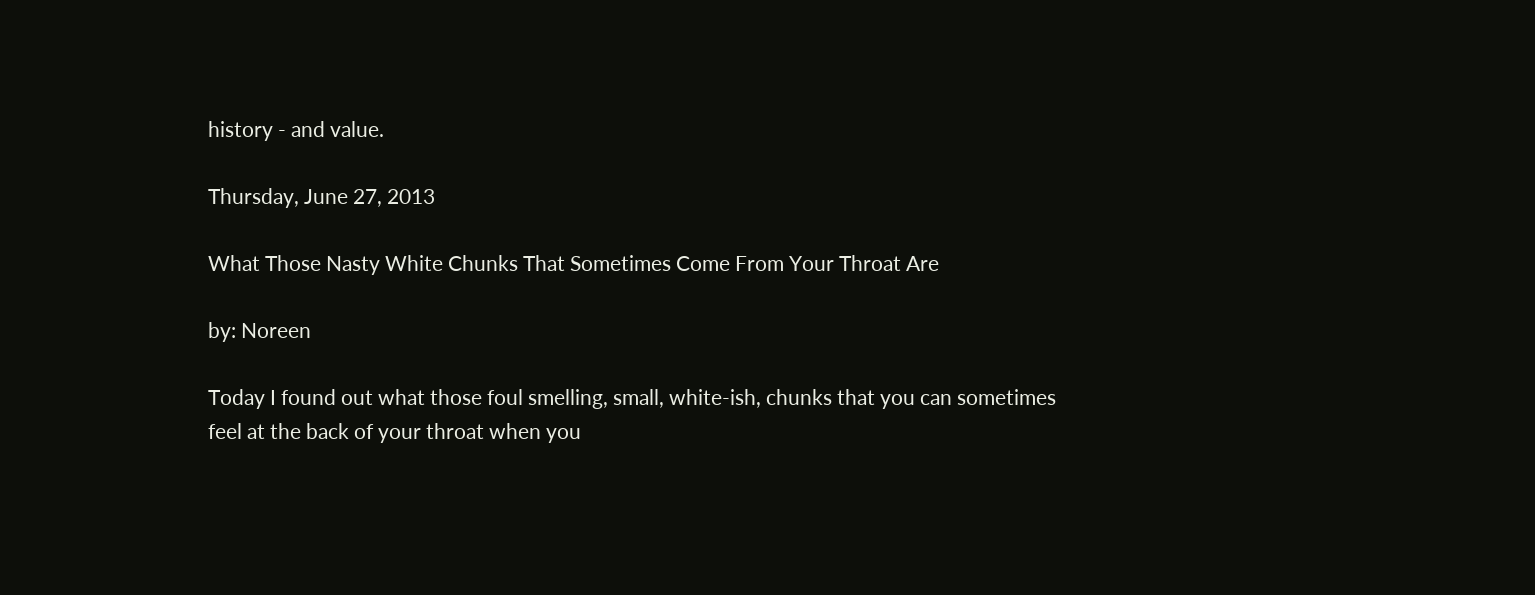history - and value.

Thursday, June 27, 2013

What Those Nasty White Chunks That Sometimes Come From Your Throat Are

by: Noreen

Today I found out what those foul smelling, small, white-ish, chunks that you can sometimes feel at the back of your throat when you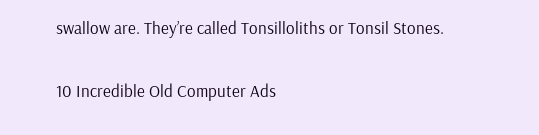swallow are. They’re called Tonsilloliths or Tonsil Stones.

10 Incredible Old Computer Ads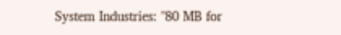System Industries: "80 MB for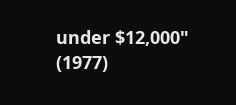under $12,000" (1977)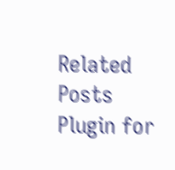Related Posts Plugin for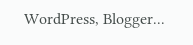WordPress, Blogger...